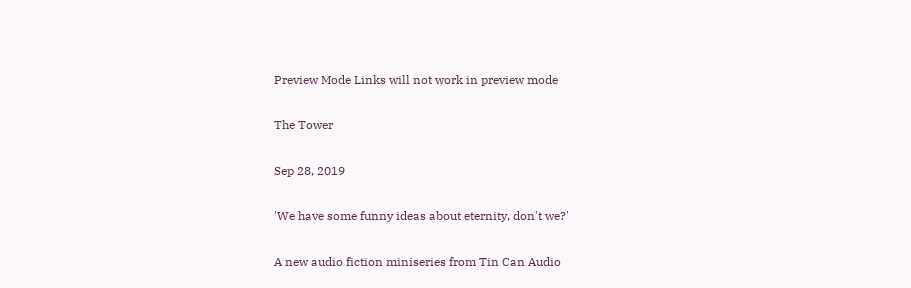Preview Mode Links will not work in preview mode

The Tower

Sep 28, 2019

'We have some funny ideas about eternity, don't we?'

A new audio fiction miniseries from Tin Can Audio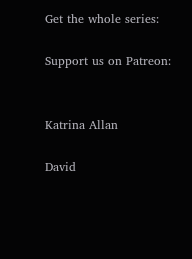Get the whole series:

Support us on Patreon:


Katrina Allan

David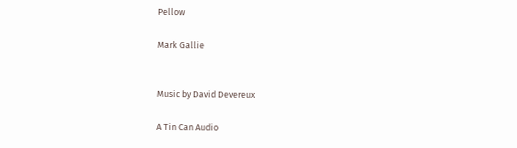Pellow

Mark Gallie


Music by David Devereux

A Tin Can Audio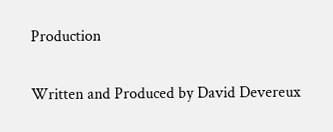Production

Written and Produced by David Devereux